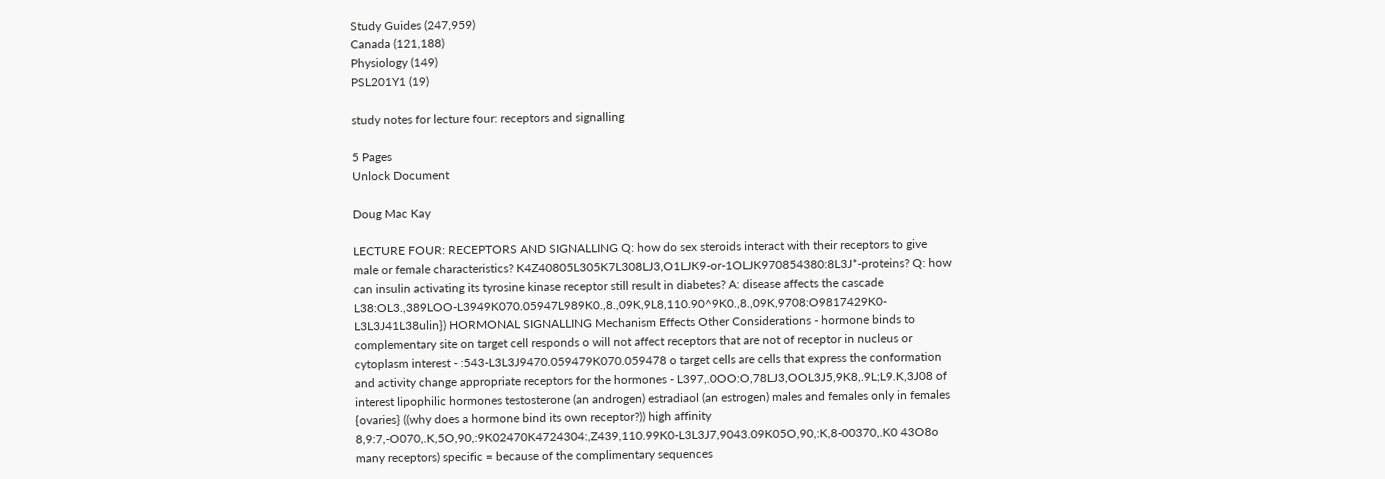Study Guides (247,959)
Canada (121,188)
Physiology (149)
PSL201Y1 (19)

study notes for lecture four: receptors and signalling

5 Pages
Unlock Document

Doug Mac Kay

LECTURE FOUR: RECEPTORS AND SIGNALLING Q: how do sex steroids interact with their receptors to give male or female characteristics? K4Z40805L305K7L308LJ3,O1LJK9-or-1OLJK970854380:8L3J*-proteins? Q: how can insulin activating its tyrosine kinase receptor still result in diabetes? A: disease affects the cascade L38:OL3.,389LOO-L3949K070.05947L989K0.,8.,09K,9L8,110.90^9K0.,8.,09K,9708:O9817429K0-L3L3J41L38ulin}) HORMONAL SIGNALLING Mechanism Effects Other Considerations - hormone binds to complementary site on target cell responds o will not affect receptors that are not of receptor in nucleus or cytoplasm interest - :543-L3L3J9470.059479K070.059478 o target cells are cells that express the conformation and activity change appropriate receptors for the hormones - L397,.0OO:O,78LJ3,OOL3J5,9K8,.9L;L9.K,3J08 of interest lipophilic hormones testosterone (an androgen) estradiaol (an estrogen) males and females only in females {ovaries} ((why does a hormone bind its own receptor?)) high affinity 8,9:7,-O070,.K,5O,90,:9K02470K4724304:,Z439,110.99K0-L3L3J7,9043.09K05O,90,:K,8-00370,.K0 43O8o many receptors) specific = because of the complimentary sequences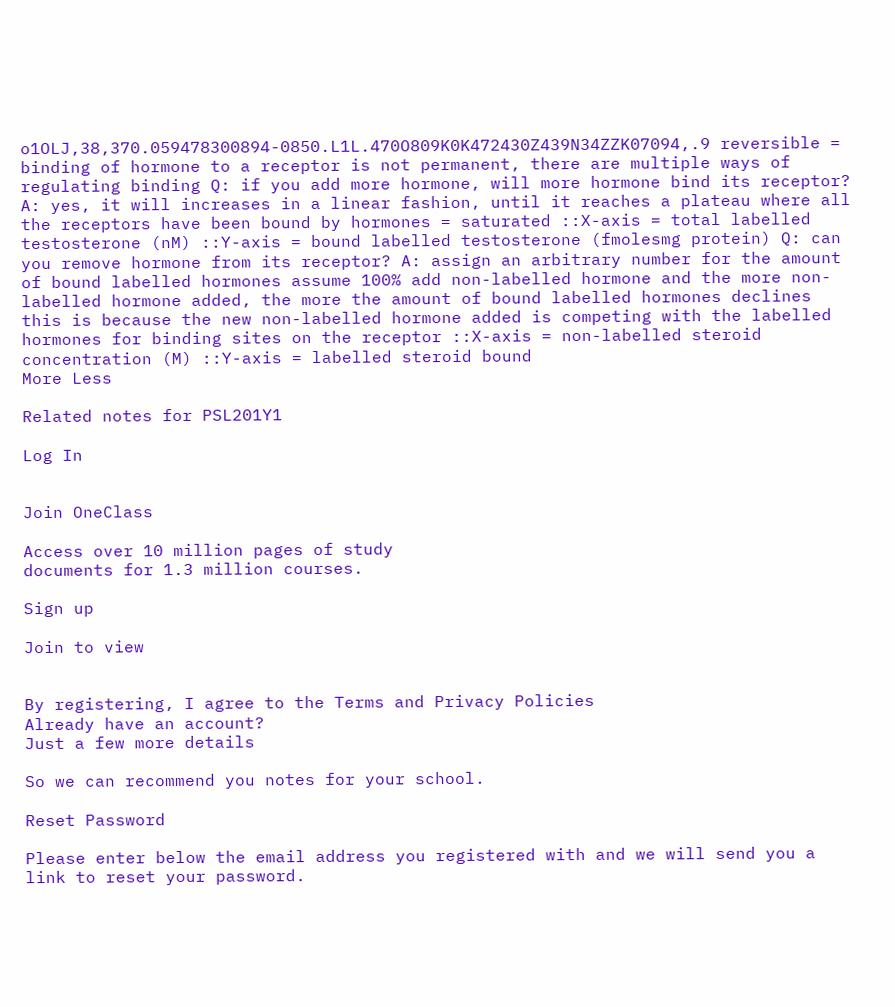o1OLJ,38,370.059478300894-0850.L1L.470O809K0K472430Z439N34ZZK07094,.9 reversible = binding of hormone to a receptor is not permanent, there are multiple ways of regulating binding Q: if you add more hormone, will more hormone bind its receptor? A: yes, it will increases in a linear fashion, until it reaches a plateau where all the receptors have been bound by hormones = saturated ::X-axis = total labelled testosterone (nM) ::Y-axis = bound labelled testosterone (fmolesmg protein) Q: can you remove hormone from its receptor? A: assign an arbitrary number for the amount of bound labelled hormones assume 100% add non-labelled hormone and the more non-labelled hormone added, the more the amount of bound labelled hormones declines this is because the new non-labelled hormone added is competing with the labelled hormones for binding sites on the receptor ::X-axis = non-labelled steroid concentration (M) ::Y-axis = labelled steroid bound
More Less

Related notes for PSL201Y1

Log In


Join OneClass

Access over 10 million pages of study
documents for 1.3 million courses.

Sign up

Join to view


By registering, I agree to the Terms and Privacy Policies
Already have an account?
Just a few more details

So we can recommend you notes for your school.

Reset Password

Please enter below the email address you registered with and we will send you a link to reset your password.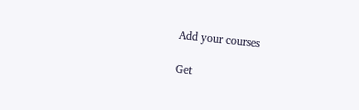Add your courses

Get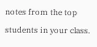notes from the top students in your class.